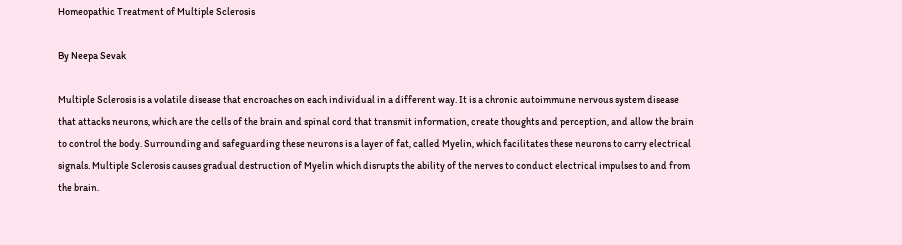Homeopathic Treatment of Multiple Sclerosis

By Neepa Sevak

Multiple Sclerosis is a volatile disease that encroaches on each individual in a different way. It is a chronic autoimmune nervous system disease that attacks neurons, which are the cells of the brain and spinal cord that transmit information, create thoughts and perception, and allow the brain to control the body. Surrounding and safeguarding these neurons is a layer of fat, called Myelin, which facilitates these neurons to carry electrical signals. Multiple Sclerosis causes gradual destruction of Myelin which disrupts the ability of the nerves to conduct electrical impulses to and from the brain.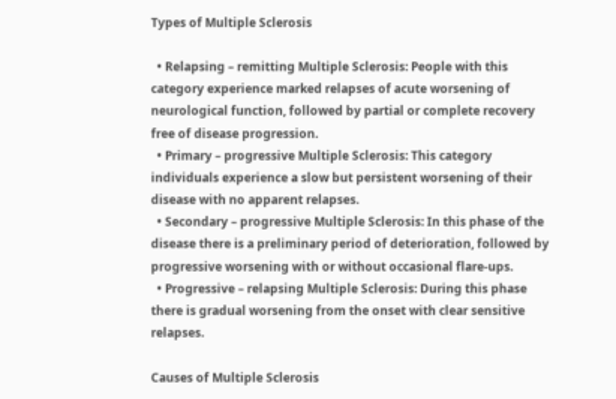Types of Multiple Sclerosis

  • Relapsing – remitting Multiple Sclerosis: People with this category experience marked relapses of acute worsening of neurological function, followed by partial or complete recovery free of disease progression.
  • Primary – progressive Multiple Sclerosis: This category individuals experience a slow but persistent worsening of their disease with no apparent relapses.
  • Secondary – progressive Multiple Sclerosis: In this phase of the disease there is a preliminary period of deterioration, followed by progressive worsening with or without occasional flare-ups.
  • Progressive – relapsing Multiple Sclerosis: During this phase there is gradual worsening from the onset with clear sensitive relapses.

Causes of Multiple Sclerosis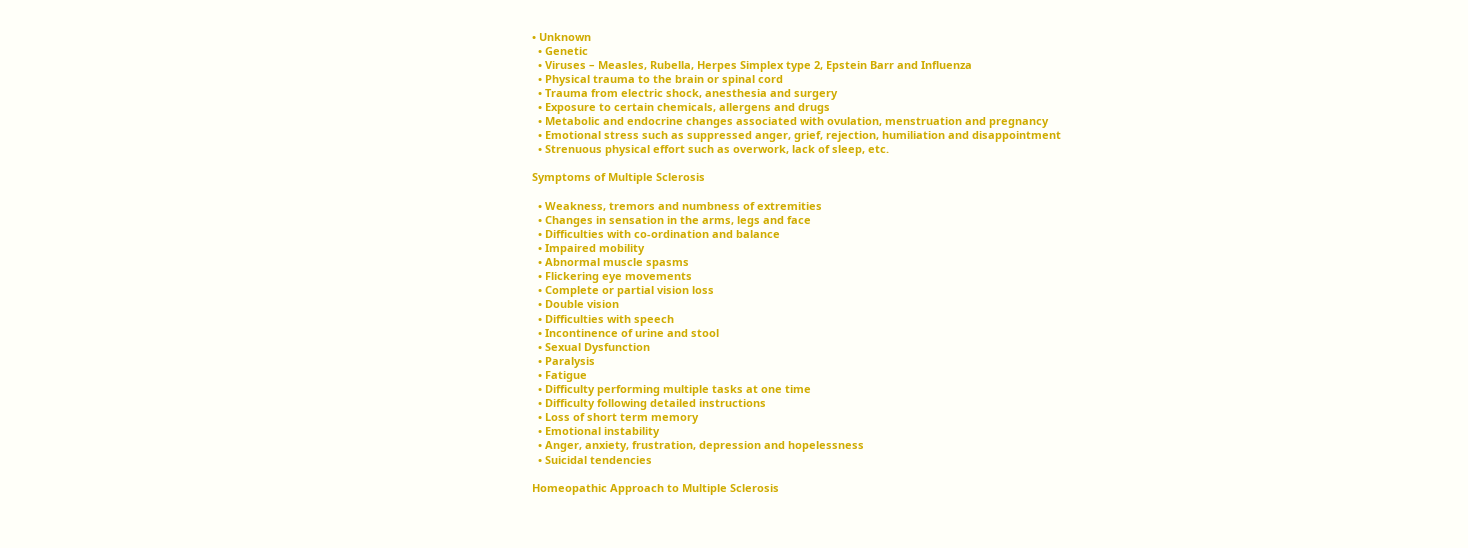• Unknown
  • Genetic
  • Viruses – Measles, Rubella, Herpes Simplex type 2, Epstein Barr and Influenza
  • Physical trauma to the brain or spinal cord
  • Trauma from electric shock, anesthesia and surgery
  • Exposure to certain chemicals, allergens and drugs
  • Metabolic and endocrine changes associated with ovulation, menstruation and pregnancy
  • Emotional stress such as suppressed anger, grief, rejection, humiliation and disappointment
  • Strenuous physical effort such as overwork, lack of sleep, etc.

Symptoms of Multiple Sclerosis

  • Weakness, tremors and numbness of extremities
  • Changes in sensation in the arms, legs and face
  • Difficulties with co-ordination and balance
  • Impaired mobility
  • Abnormal muscle spasms
  • Flickering eye movements
  • Complete or partial vision loss
  • Double vision
  • Difficulties with speech
  • Incontinence of urine and stool
  • Sexual Dysfunction
  • Paralysis
  • Fatigue
  • Difficulty performing multiple tasks at one time
  • Difficulty following detailed instructions
  • Loss of short term memory
  • Emotional instability
  • Anger, anxiety, frustration, depression and hopelessness
  • Suicidal tendencies

Homeopathic Approach to Multiple Sclerosis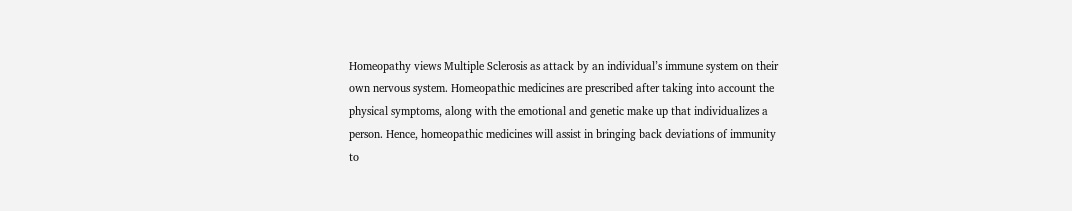Homeopathy views Multiple Sclerosis as attack by an individual’s immune system on their own nervous system. Homeopathic medicines are prescribed after taking into account the physical symptoms, along with the emotional and genetic make up that individualizes a person. Hence, homeopathic medicines will assist in bringing back deviations of immunity to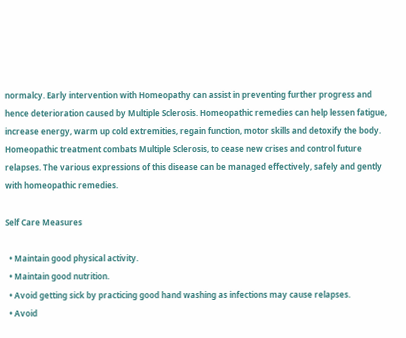normalcy. Early intervention with Homeopathy can assist in preventing further progress and hence deterioration caused by Multiple Sclerosis. Homeopathic remedies can help lessen fatigue, increase energy, warm up cold extremities, regain function, motor skills and detoxify the body. Homeopathic treatment combats Multiple Sclerosis, to cease new crises and control future relapses. The various expressions of this disease can be managed effectively, safely and gently with homeopathic remedies.

Self Care Measures

  • Maintain good physical activity.
  • Maintain good nutrition.
  • Avoid getting sick by practicing good hand washing as infections may cause relapses.
  • Avoid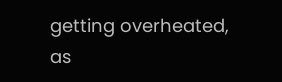getting overheated, as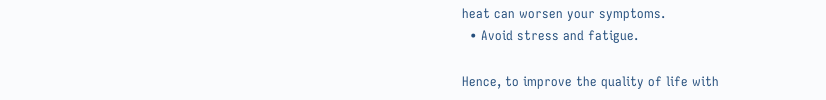heat can worsen your symptoms.
  • Avoid stress and fatigue.

Hence, to improve the quality of life with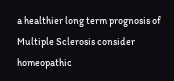a healthier long term prognosis of Multiple Sclerosis consider homeopathic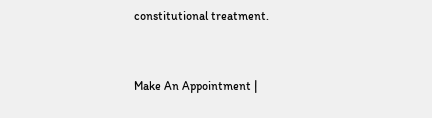constitutional treatment.


Make An Appointment |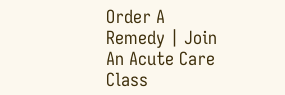Order A Remedy | Join An Acute Care Class